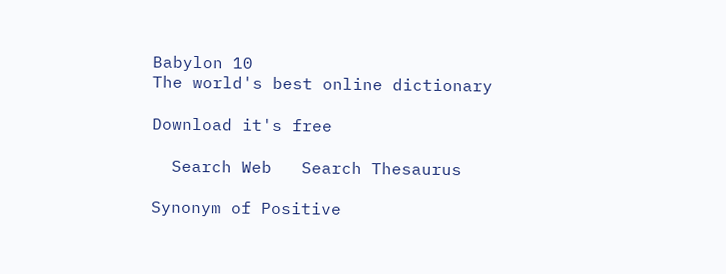Babylon 10
The world's best online dictionary

Download it's free

  Search Web   Search Thesaurus

Synonym of Positive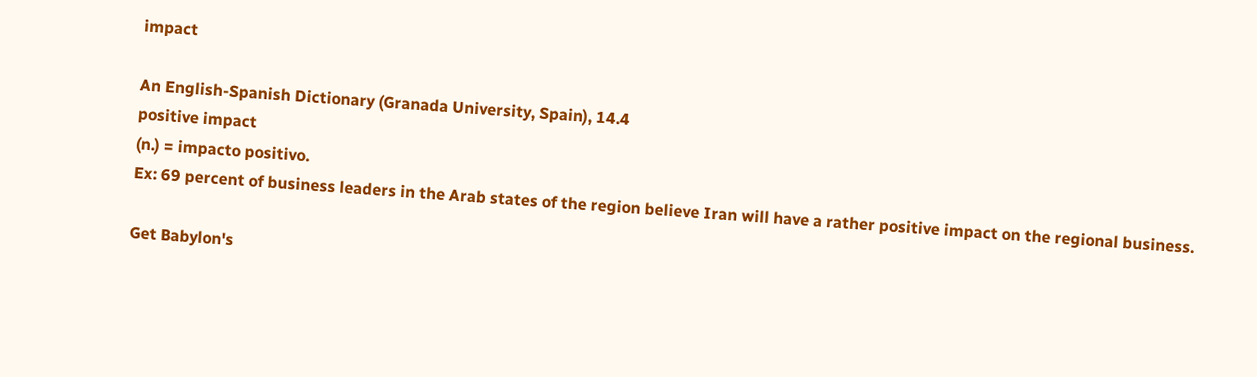impact

An English-Spanish Dictionary (Granada University, Spain), 14.4
positive impact
(n.) = impacto positivo.
Ex: 69 percent of business leaders in the Arab states of the region believe Iran will have a rather positive impact on the regional business.

Get Babylon's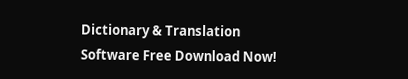Dictionary & Translation Software Free Download Now!